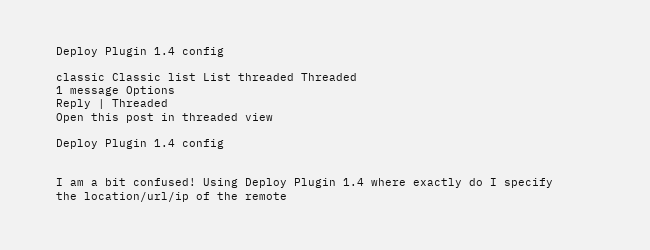Deploy Plugin 1.4 config

classic Classic list List threaded Threaded
1 message Options
Reply | Threaded
Open this post in threaded view

Deploy Plugin 1.4 config


I am a bit confused! Using Deploy Plugin 1.4 where exactly do I specify the location/url/ip of the remote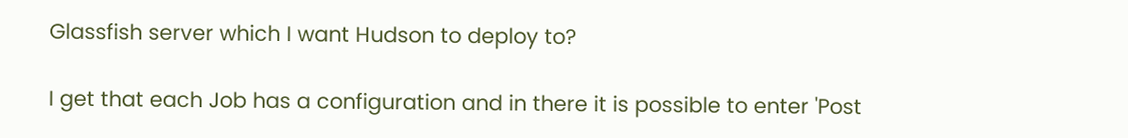Glassfish server which I want Hudson to deploy to?

I get that each Job has a configuration and in there it is possible to enter 'Post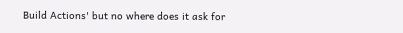Build Actions' but no where does it ask for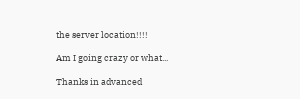the server location!!!!

Am I going crazy or what...

Thanks in advanced